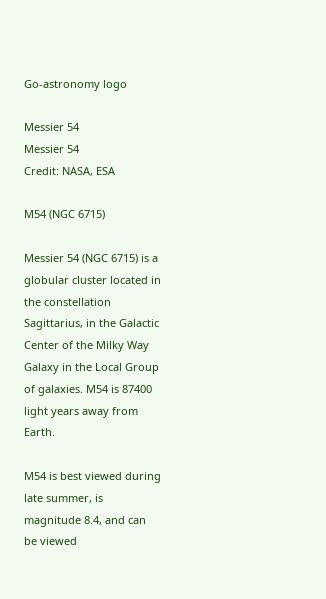Go-astronomy logo

Messier 54
Messier 54
Credit: NASA, ESA

M54 (NGC 6715)

Messier 54 (NGC 6715) is a globular cluster located in the constellation Sagittarius, in the Galactic Center of the Milky Way Galaxy in the Local Group of galaxies. M54 is 87400 light years away from Earth.

M54 is best viewed during late summer, is magnitude 8.4, and can be viewed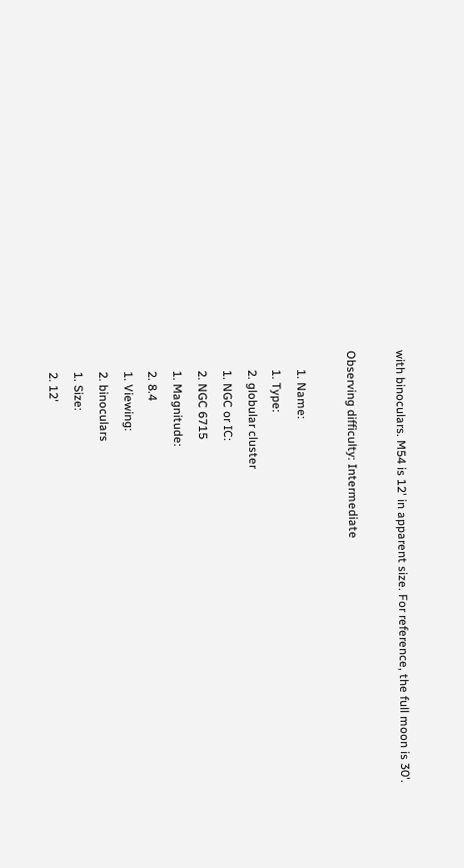with binoculars. M54 is 12' in apparent size. For reference, the full moon is 30'.

Observing difficulty: Intermediate

      1. Name:
      1. Type:
      2. globular cluster
      1. NGC or IC:
      2. NGC 6715
      1. Magnitude:
      2. 8.4
      1. Viewing:
      2. binoculars
      1. Size:
      2. 12'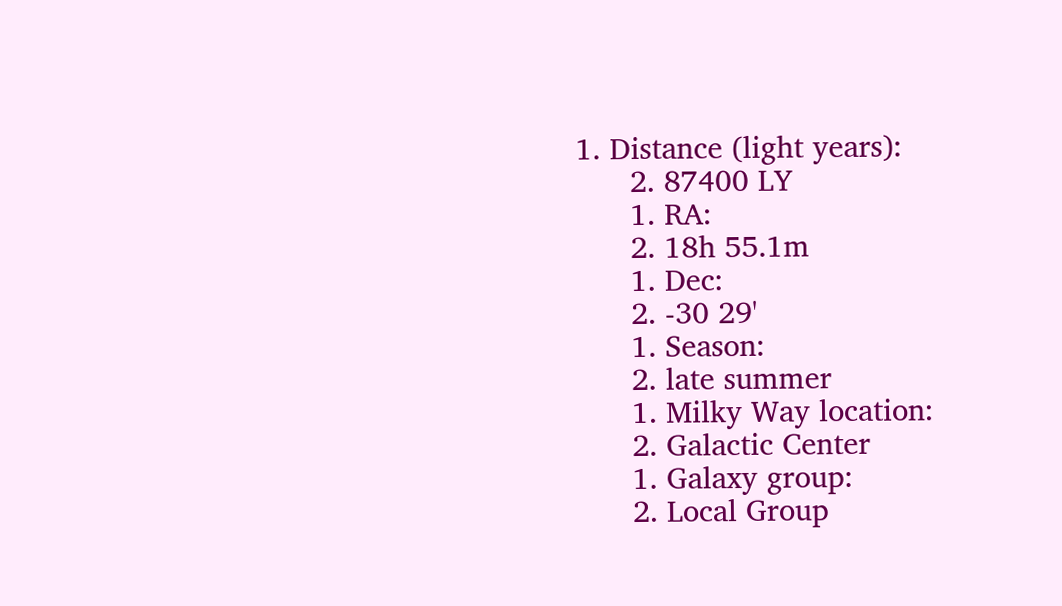1. Distance (light years):
      2. 87400 LY
      1. RA:
      2. 18h 55.1m
      1. Dec:
      2. -30 29'
      1. Season:
      2. late summer
      1. Milky Way location:
      2. Galactic Center
      1. Galaxy group:
      2. Local Group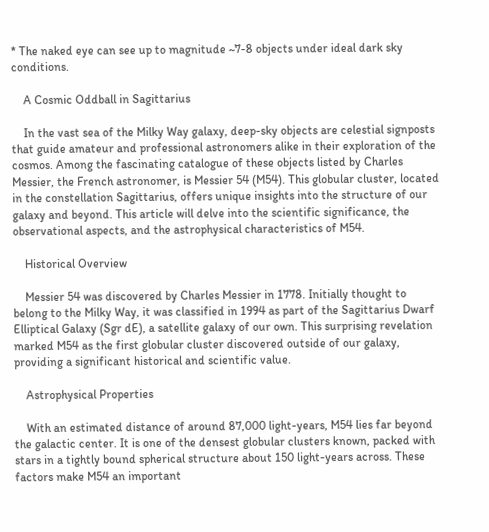* The naked eye can see up to magnitude ~7-8 objects under ideal dark sky conditions.

    A Cosmic Oddball in Sagittarius

    In the vast sea of the Milky Way galaxy, deep-sky objects are celestial signposts that guide amateur and professional astronomers alike in their exploration of the cosmos. Among the fascinating catalogue of these objects listed by Charles Messier, the French astronomer, is Messier 54 (M54). This globular cluster, located in the constellation Sagittarius, offers unique insights into the structure of our galaxy and beyond. This article will delve into the scientific significance, the observational aspects, and the astrophysical characteristics of M54.

    Historical Overview

    Messier 54 was discovered by Charles Messier in 1778. Initially thought to belong to the Milky Way, it was classified in 1994 as part of the Sagittarius Dwarf Elliptical Galaxy (Sgr dE), a satellite galaxy of our own. This surprising revelation marked M54 as the first globular cluster discovered outside of our galaxy, providing a significant historical and scientific value.

    Astrophysical Properties

    With an estimated distance of around 87,000 light-years, M54 lies far beyond the galactic center. It is one of the densest globular clusters known, packed with stars in a tightly bound spherical structure about 150 light-years across. These factors make M54 an important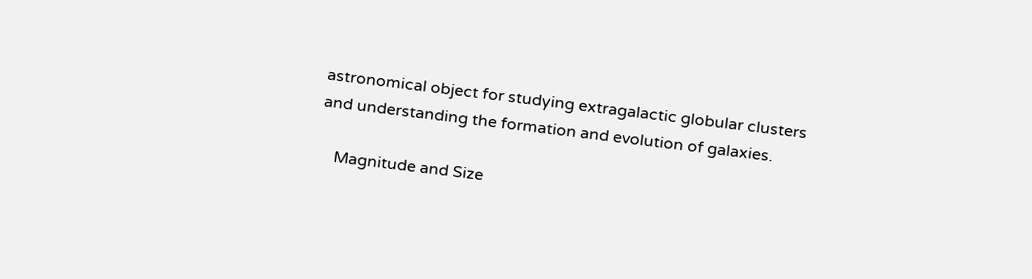astronomical object for studying extragalactic globular clusters and understanding the formation and evolution of galaxies.

    Magnitude and Size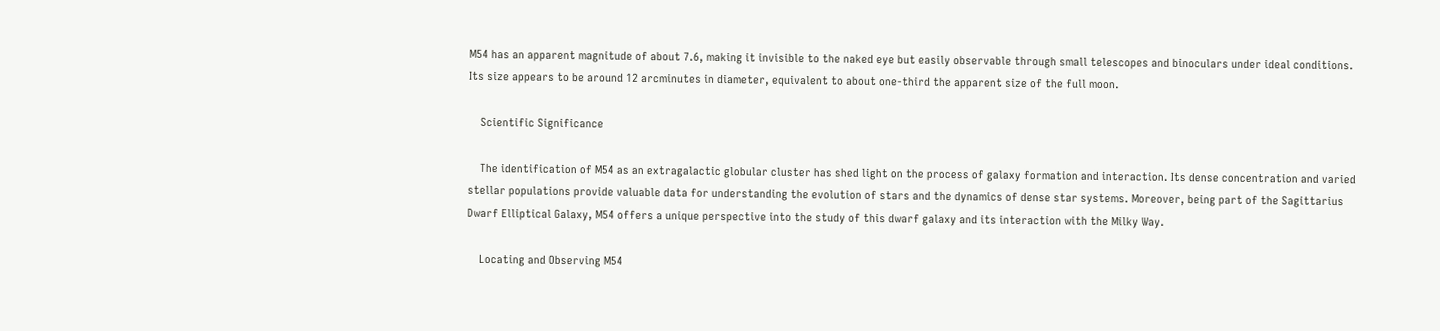M54 has an apparent magnitude of about 7.6, making it invisible to the naked eye but easily observable through small telescopes and binoculars under ideal conditions. Its size appears to be around 12 arcminutes in diameter, equivalent to about one-third the apparent size of the full moon.

    Scientific Significance

    The identification of M54 as an extragalactic globular cluster has shed light on the process of galaxy formation and interaction. Its dense concentration and varied stellar populations provide valuable data for understanding the evolution of stars and the dynamics of dense star systems. Moreover, being part of the Sagittarius Dwarf Elliptical Galaxy, M54 offers a unique perspective into the study of this dwarf galaxy and its interaction with the Milky Way.

    Locating and Observing M54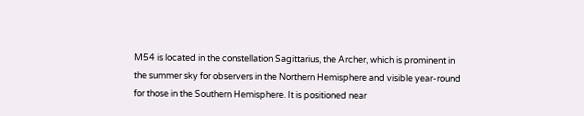M54 is located in the constellation Sagittarius, the Archer, which is prominent in the summer sky for observers in the Northern Hemisphere and visible year-round for those in the Southern Hemisphere. It is positioned near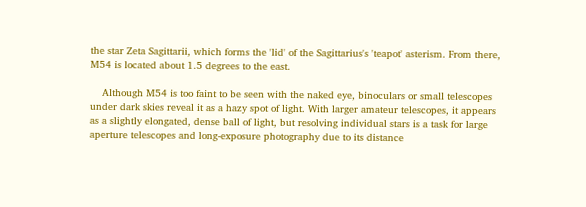the star Zeta Sagittarii, which forms the 'lid' of the Sagittarius's 'teapot' asterism. From there, M54 is located about 1.5 degrees to the east.

    Although M54 is too faint to be seen with the naked eye, binoculars or small telescopes under dark skies reveal it as a hazy spot of light. With larger amateur telescopes, it appears as a slightly elongated, dense ball of light, but resolving individual stars is a task for large aperture telescopes and long-exposure photography due to its distance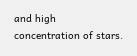and high concentration of stars.